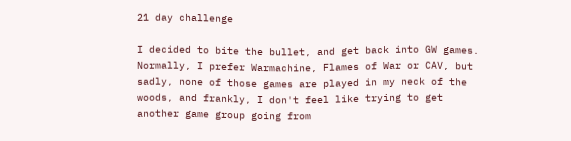21 day challenge

I decided to bite the bullet, and get back into GW games. Normally, I prefer Warmachine, Flames of War or CAV, but sadly, none of those games are played in my neck of the woods, and frankly, I don't feel like trying to get another game group going from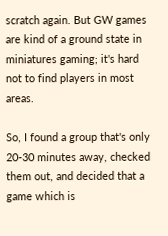scratch again. But GW games are kind of a ground state in miniatures gaming; it's hard not to find players in most areas.

So, I found a group that's only 20-30 minutes away, checked them out, and decided that a game which is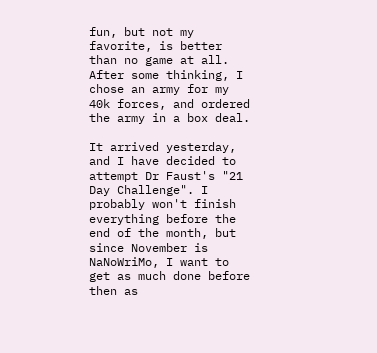fun, but not my favorite, is better than no game at all. After some thinking, I chose an army for my 40k forces, and ordered the army in a box deal.

It arrived yesterday, and I have decided to attempt Dr Faust's "21 Day Challenge". I probably won't finish everything before the end of the month, but since November is NaNoWriMo, I want to get as much done before then as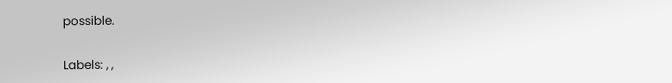possible.

Labels: , ,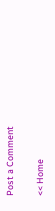Post a Comment

<< Home